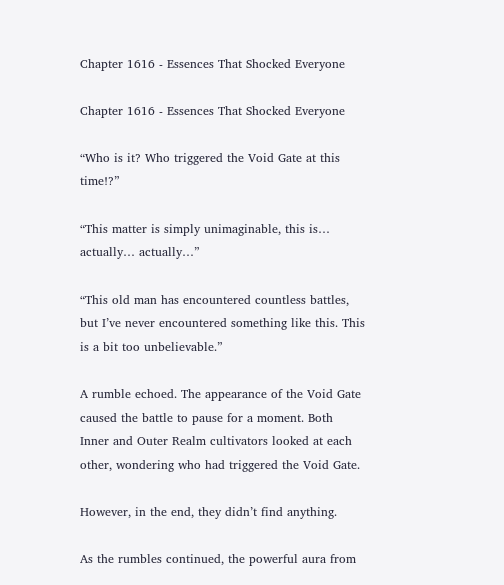Chapter 1616 - Essences That Shocked Everyone

Chapter 1616 - Essences That Shocked Everyone

“Who is it? Who triggered the Void Gate at this time!?”

“This matter is simply unimaginable, this is… actually… actually…”

“This old man has encountered countless battles, but I’ve never encountered something like this. This is a bit too unbelievable.”

A rumble echoed. The appearance of the Void Gate caused the battle to pause for a moment. Both Inner and Outer Realm cultivators looked at each other, wondering who had triggered the Void Gate.

However, in the end, they didn’t find anything.

As the rumbles continued, the powerful aura from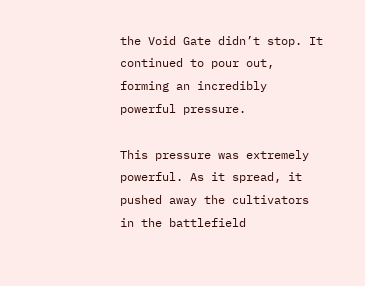the Void Gate didn’t stop. It continued to pour out, forming an incredibly powerful pressure.

This pressure was extremely powerful. As it spread, it pushed away the cultivators in the battlefield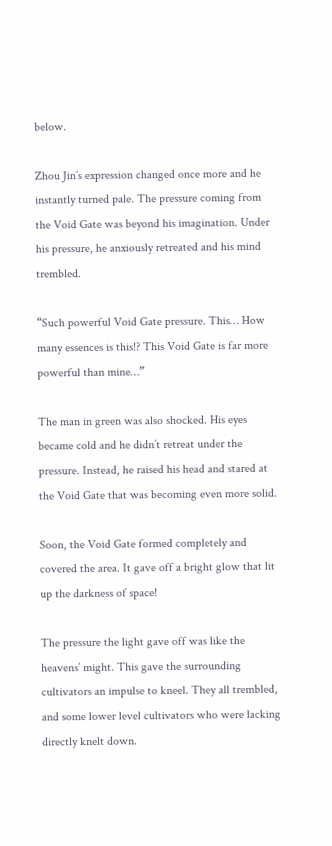below.

Zhou Jin’s expression changed once more and he instantly turned pale. The pressure coming from the Void Gate was beyond his imagination. Under his pressure, he anxiously retreated and his mind trembled.

“Such powerful Void Gate pressure. This… How many essences is this!? This Void Gate is far more powerful than mine…”

The man in green was also shocked. His eyes became cold and he didn’t retreat under the pressure. Instead, he raised his head and stared at the Void Gate that was becoming even more solid.

Soon, the Void Gate formed completely and covered the area. It gave off a bright glow that lit up the darkness of space!

The pressure the light gave off was like the heavens’ might. This gave the surrounding cultivators an impulse to kneel. They all trembled, and some lower level cultivators who were lacking directly knelt down.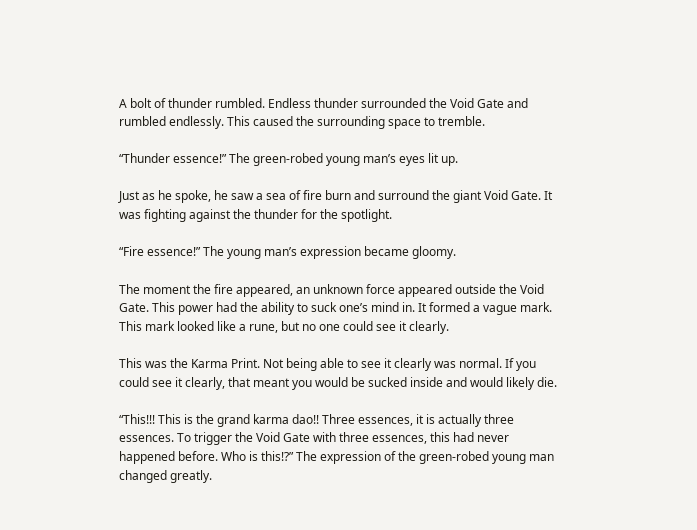A bolt of thunder rumbled. Endless thunder surrounded the Void Gate and rumbled endlessly. This caused the surrounding space to tremble.

“Thunder essence!” The green-robed young man’s eyes lit up.

Just as he spoke, he saw a sea of fire burn and surround the giant Void Gate. It was fighting against the thunder for the spotlight.

“Fire essence!” The young man’s expression became gloomy.

The moment the fire appeared, an unknown force appeared outside the Void Gate. This power had the ability to suck one’s mind in. It formed a vague mark. This mark looked like a rune, but no one could see it clearly.

This was the Karma Print. Not being able to see it clearly was normal. If you could see it clearly, that meant you would be sucked inside and would likely die.

“This!!! This is the grand karma dao!! Three essences, it is actually three essences. To trigger the Void Gate with three essences, this had never happened before. Who is this!?” The expression of the green-robed young man changed greatly.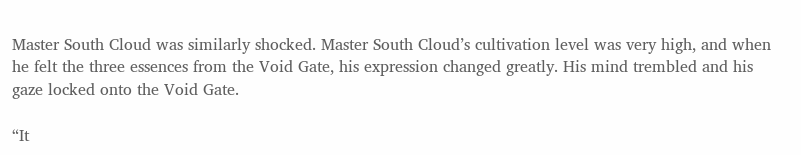Master South Cloud was similarly shocked. Master South Cloud’s cultivation level was very high, and when he felt the three essences from the Void Gate, his expression changed greatly. His mind trembled and his gaze locked onto the Void Gate.

“It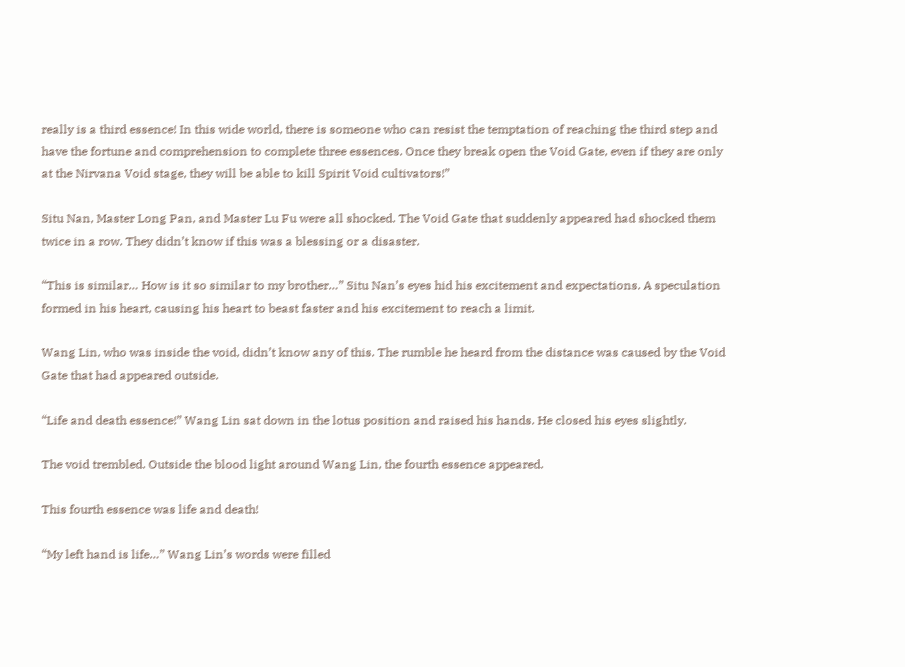really is a third essence! In this wide world, there is someone who can resist the temptation of reaching the third step and have the fortune and comprehension to complete three essences. Once they break open the Void Gate, even if they are only at the Nirvana Void stage, they will be able to kill Spirit Void cultivators!”

Situ Nan, Master Long Pan, and Master Lu Fu were all shocked. The Void Gate that suddenly appeared had shocked them twice in a row. They didn’t know if this was a blessing or a disaster.

“This is similar… How is it so similar to my brother…” Situ Nan’s eyes hid his excitement and expectations. A speculation formed in his heart, causing his heart to beast faster and his excitement to reach a limit.

Wang Lin, who was inside the void, didn’t know any of this. The rumble he heard from the distance was caused by the Void Gate that had appeared outside.

“Life and death essence!” Wang Lin sat down in the lotus position and raised his hands. He closed his eyes slightly.

The void trembled. Outside the blood light around Wang Lin, the fourth essence appeared.

This fourth essence was life and death!

“My left hand is life…” Wang Lin’s words were filled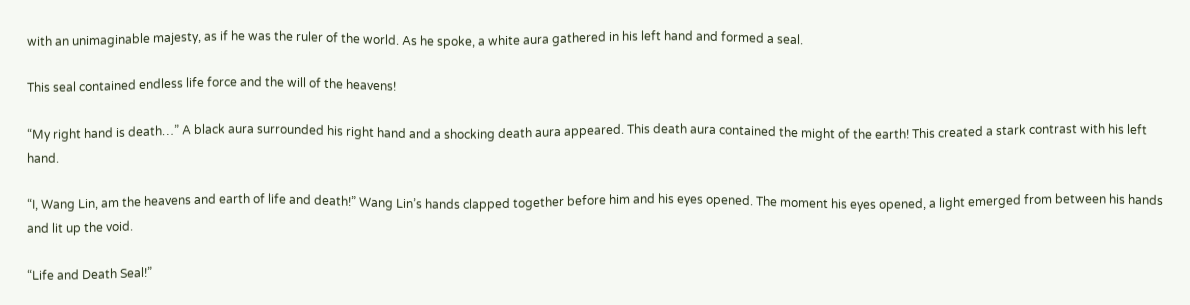with an unimaginable majesty, as if he was the ruler of the world. As he spoke, a white aura gathered in his left hand and formed a seal.

This seal contained endless life force and the will of the heavens!

“My right hand is death…” A black aura surrounded his right hand and a shocking death aura appeared. This death aura contained the might of the earth! This created a stark contrast with his left hand.

“I, Wang Lin, am the heavens and earth of life and death!” Wang Lin’s hands clapped together before him and his eyes opened. The moment his eyes opened, a light emerged from between his hands and lit up the void.

“Life and Death Seal!”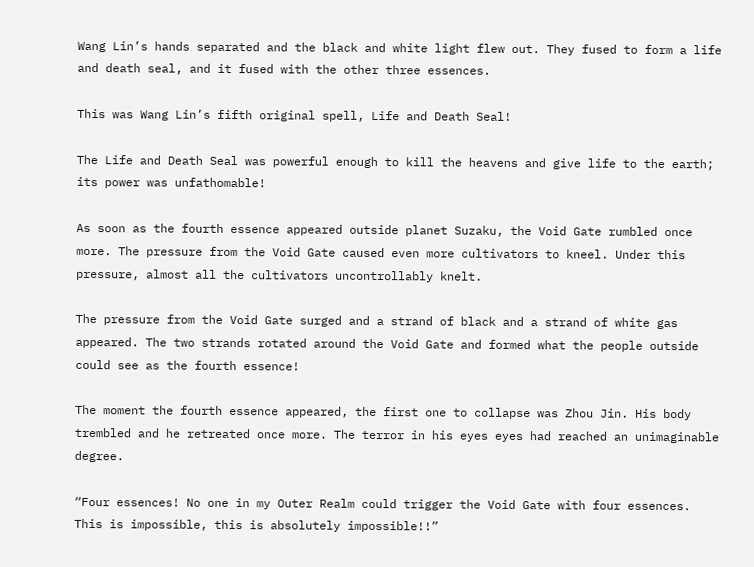Wang Lin’s hands separated and the black and white light flew out. They fused to form a life and death seal, and it fused with the other three essences.

This was Wang Lin’s fifth original spell, Life and Death Seal!

The Life and Death Seal was powerful enough to kill the heavens and give life to the earth; its power was unfathomable!

As soon as the fourth essence appeared outside planet Suzaku, the Void Gate rumbled once more. The pressure from the Void Gate caused even more cultivators to kneel. Under this pressure, almost all the cultivators uncontrollably knelt.

The pressure from the Void Gate surged and a strand of black and a strand of white gas appeared. The two strands rotated around the Void Gate and formed what the people outside could see as the fourth essence!

The moment the fourth essence appeared, the first one to collapse was Zhou Jin. His body trembled and he retreated once more. The terror in his eyes eyes had reached an unimaginable degree.

“Four essences! No one in my Outer Realm could trigger the Void Gate with four essences. This is impossible, this is absolutely impossible!!”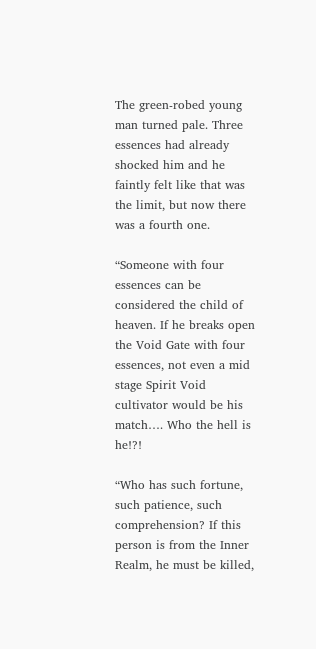The green-robed young man turned pale. Three essences had already shocked him and he faintly felt like that was the limit, but now there was a fourth one.

“Someone with four essences can be considered the child of heaven. If he breaks open the Void Gate with four essences, not even a mid stage Spirit Void cultivator would be his match…. Who the hell is he!?!

“Who has such fortune, such patience, such comprehension? If this person is from the Inner Realm, he must be killed,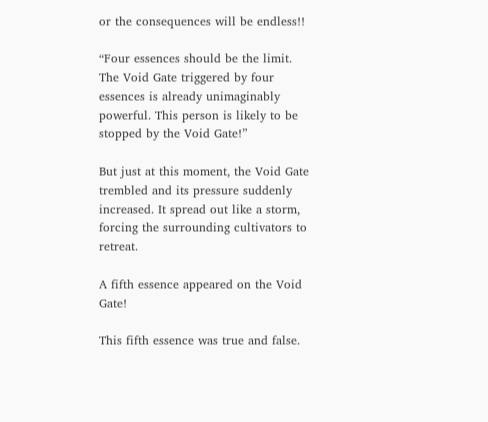or the consequences will be endless!!

“Four essences should be the limit. The Void Gate triggered by four essences is already unimaginably powerful. This person is likely to be stopped by the Void Gate!”

But just at this moment, the Void Gate trembled and its pressure suddenly increased. It spread out like a storm, forcing the surrounding cultivators to retreat.

A fifth essence appeared on the Void Gate!

This fifth essence was true and false.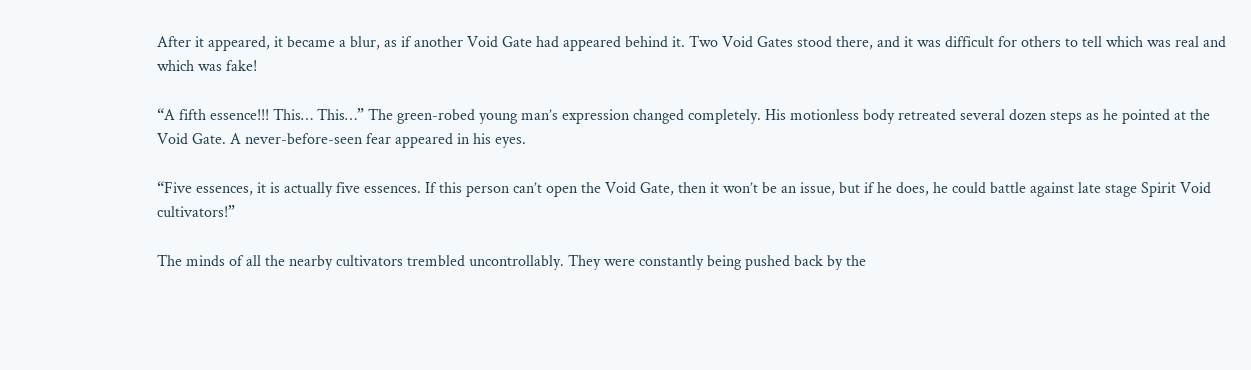After it appeared, it became a blur, as if another Void Gate had appeared behind it. Two Void Gates stood there, and it was difficult for others to tell which was real and which was fake!

“A fifth essence!!! This… This…” The green-robed young man’s expression changed completely. His motionless body retreated several dozen steps as he pointed at the Void Gate. A never-before-seen fear appeared in his eyes.

“Five essences, it is actually five essences. If this person can’t open the Void Gate, then it won’t be an issue, but if he does, he could battle against late stage Spirit Void cultivators!”

The minds of all the nearby cultivators trembled uncontrollably. They were constantly being pushed back by the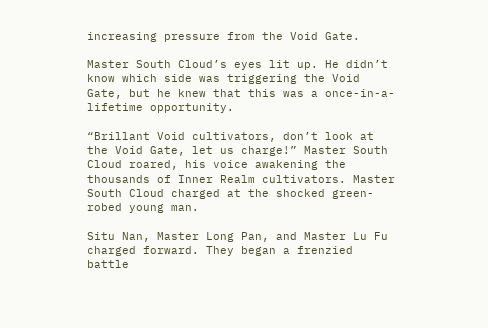increasing pressure from the Void Gate.

Master South Cloud’s eyes lit up. He didn’t know which side was triggering the Void Gate, but he knew that this was a once-in-a-lifetime opportunity.

“Brillant Void cultivators, don’t look at the Void Gate, let us charge!” Master South Cloud roared, his voice awakening the thousands of Inner Realm cultivators. Master South Cloud charged at the shocked green-robed young man.

Situ Nan, Master Long Pan, and Master Lu Fu charged forward. They began a frenzied battle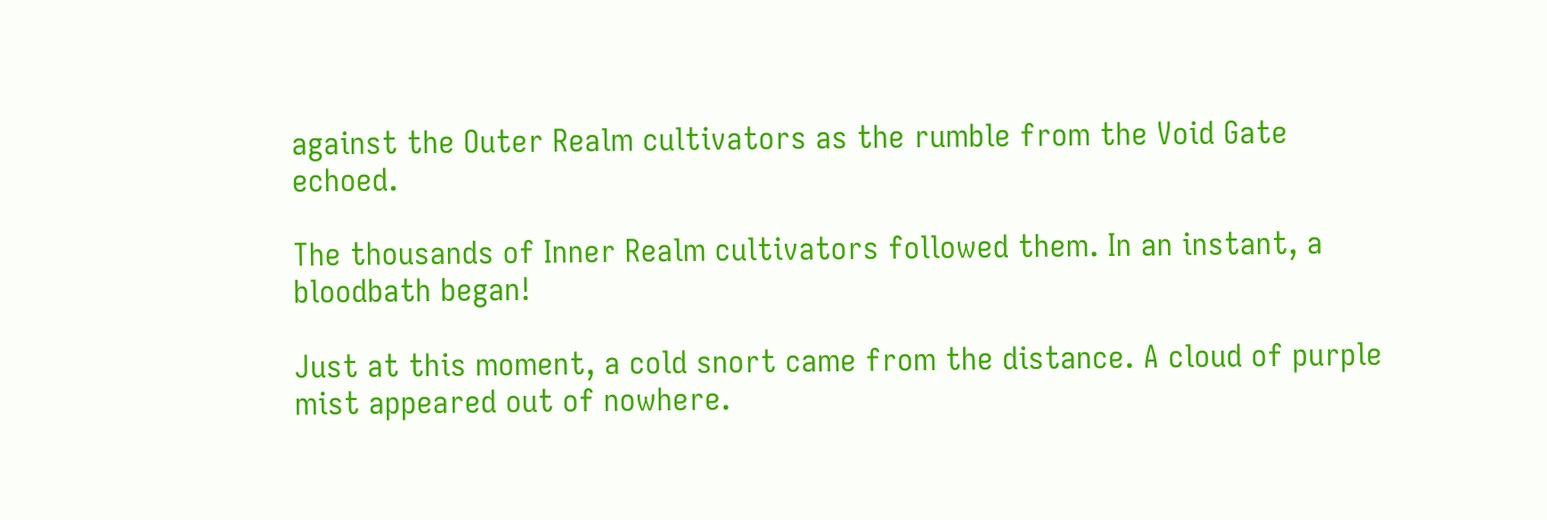against the Outer Realm cultivators as the rumble from the Void Gate echoed.

The thousands of Inner Realm cultivators followed them. In an instant, a bloodbath began!

Just at this moment, a cold snort came from the distance. A cloud of purple mist appeared out of nowhere.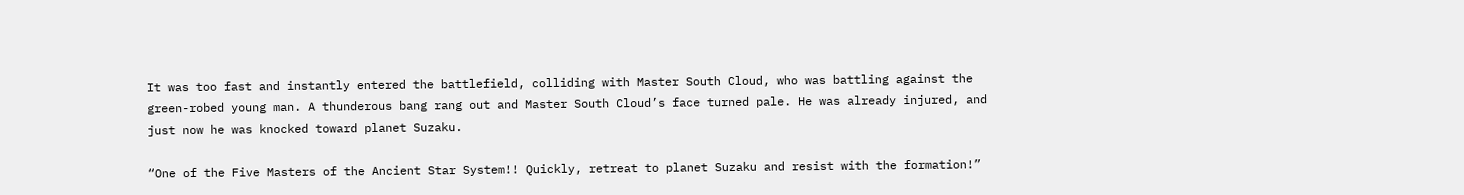It was too fast and instantly entered the battlefield, colliding with Master South Cloud, who was battling against the green-robed young man. A thunderous bang rang out and Master South Cloud’s face turned pale. He was already injured, and just now he was knocked toward planet Suzaku.

“One of the Five Masters of the Ancient Star System!! Quickly, retreat to planet Suzaku and resist with the formation!”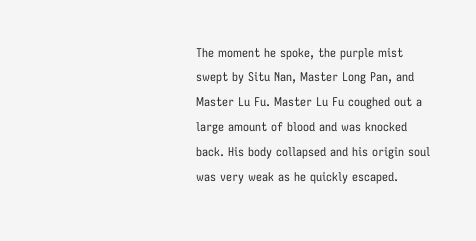The moment he spoke, the purple mist swept by Situ Nan, Master Long Pan, and Master Lu Fu. Master Lu Fu coughed out a large amount of blood and was knocked back. His body collapsed and his origin soul was very weak as he quickly escaped.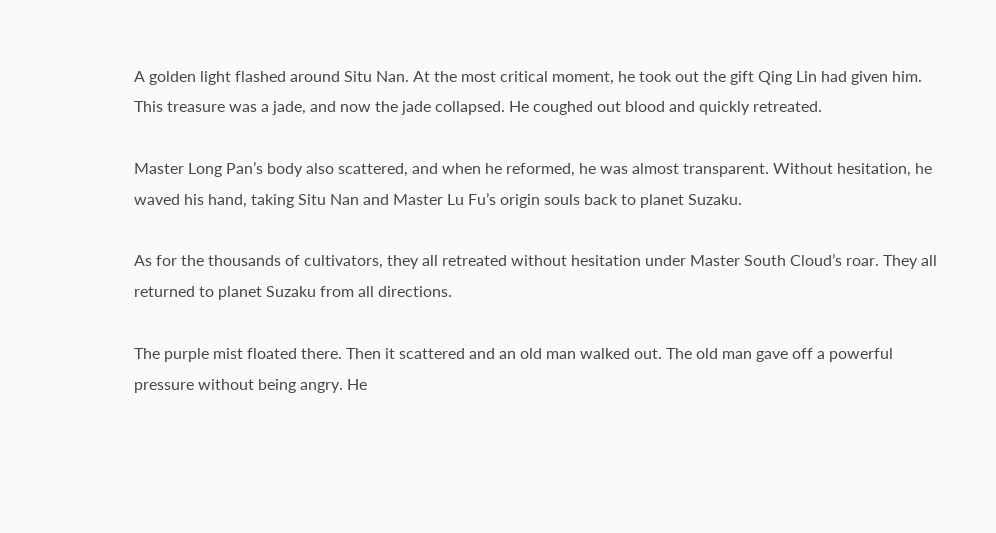A golden light flashed around Situ Nan. At the most critical moment, he took out the gift Qing Lin had given him. This treasure was a jade, and now the jade collapsed. He coughed out blood and quickly retreated.

Master Long Pan’s body also scattered, and when he reformed, he was almost transparent. Without hesitation, he waved his hand, taking Situ Nan and Master Lu Fu’s origin souls back to planet Suzaku.

As for the thousands of cultivators, they all retreated without hesitation under Master South Cloud’s roar. They all returned to planet Suzaku from all directions.

The purple mist floated there. Then it scattered and an old man walked out. The old man gave off a powerful pressure without being angry. He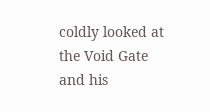coldly looked at the Void Gate and his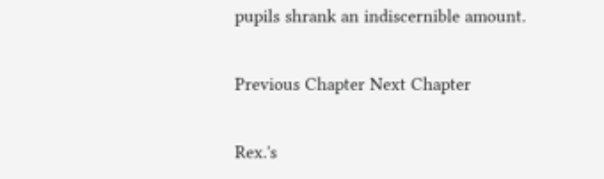pupils shrank an indiscernible amount.

Previous Chapter Next Chapter

Rex.'s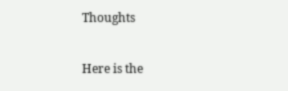Thoughts

Here is the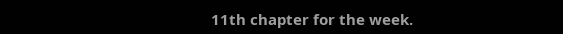11th chapter for the week.